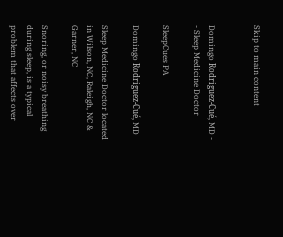Skip to main content


Domingo Rodriguez-Cué, MD -  - Sleep Medicine Doctor

SleepCues PA

Domingo Rodriguez-Cué, MD

Sleep Medicine Doctor located in Wilson, NC, Raleigh, NC & Garner, NC

Snoring, or noisy breathing during sleep, is a typical problem that affects over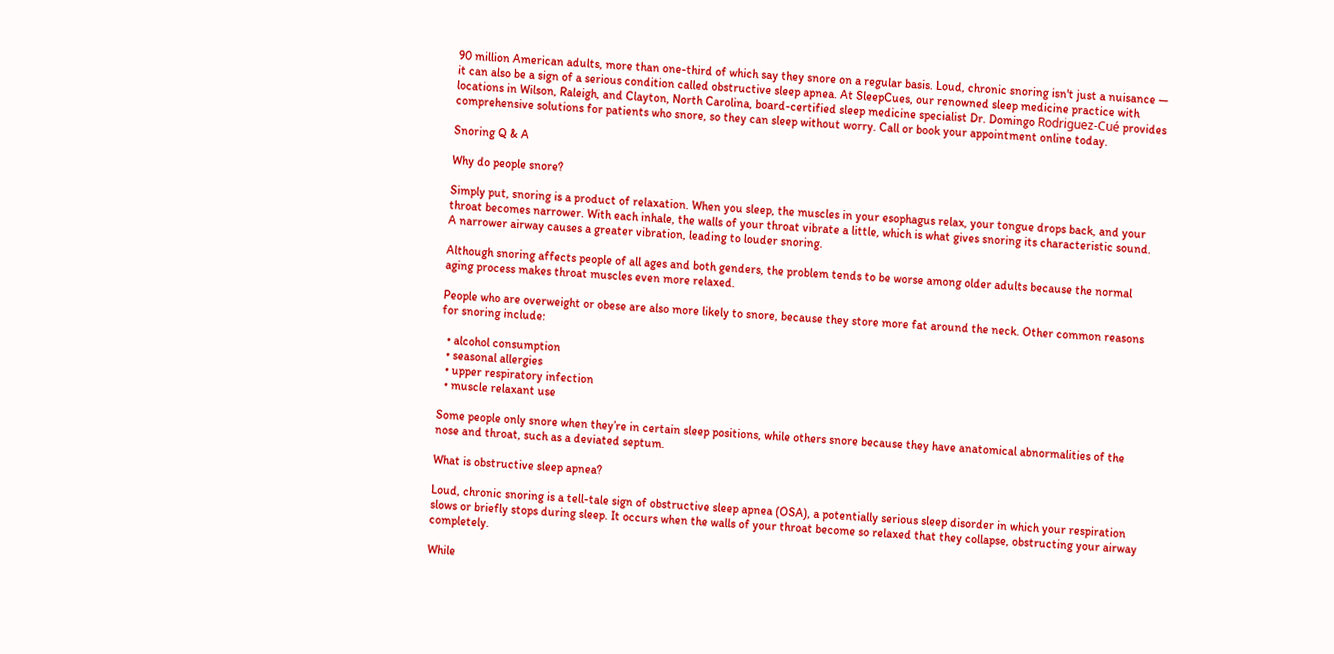90 million American adults, more than one-third of which say they snore on a regular basis. Loud, chronic snoring isn't just a nuisance — it can also be a sign of a serious condition called obstructive sleep apnea. At SleepCues, our renowned sleep medicine practice with locations in Wilson, Raleigh, and Clayton, North Carolina, board-certified sleep medicine specialist Dr. Domingo Rodriguez-Cué provides comprehensive solutions for patients who snore, so they can sleep without worry. Call or book your appointment online today.

Snoring Q & A

Why do people snore?

Simply put, snoring is a product of relaxation. When you sleep, the muscles in your esophagus relax, your tongue drops back, and your throat becomes narrower. With each inhale, the walls of your throat vibrate a little, which is what gives snoring its characteristic sound. A narrower airway causes a greater vibration, leading to louder snoring.

Although snoring affects people of all ages and both genders, the problem tends to be worse among older adults because the normal aging process makes throat muscles even more relaxed.

People who are overweight or obese are also more likely to snore, because they store more fat around the neck. Other common reasons for snoring include:

  • alcohol consumption
  • seasonal allergies
  • upper respiratory infection
  • muscle relaxant use

Some people only snore when they’re in certain sleep positions, while others snore because they have anatomical abnormalities of the nose and throat, such as a deviated septum.

What is obstructive sleep apnea?

Loud, chronic snoring is a tell-tale sign of obstructive sleep apnea (OSA), a potentially serious sleep disorder in which your respiration slows or briefly stops during sleep. It occurs when the walls of your throat become so relaxed that they collapse, obstructing your airway completely.

While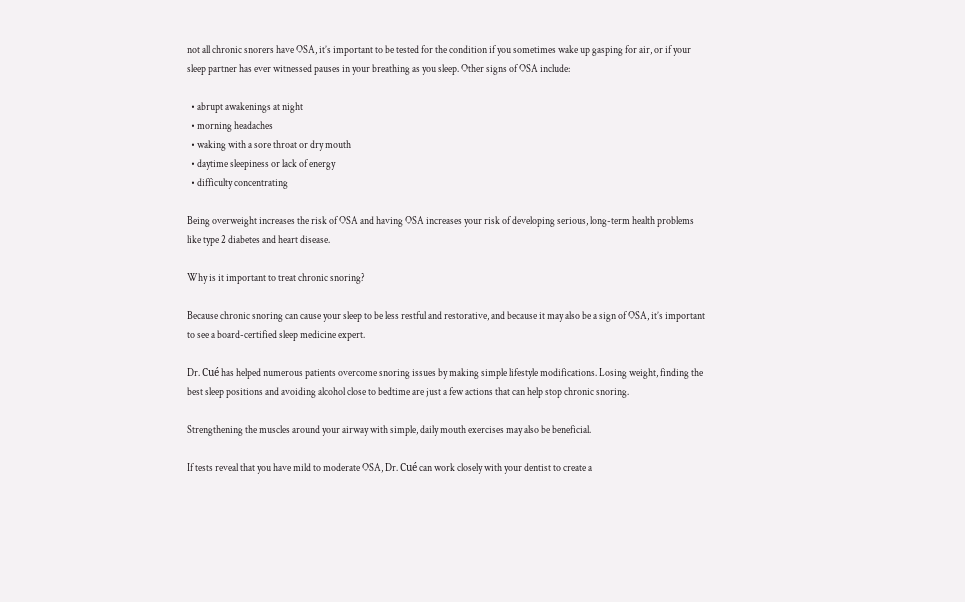not all chronic snorers have OSA, it’s important to be tested for the condition if you sometimes wake up gasping for air, or if your sleep partner has ever witnessed pauses in your breathing as you sleep. Other signs of OSA include:

  • abrupt awakenings at night
  • morning headaches
  • waking with a sore throat or dry mouth
  • daytime sleepiness or lack of energy
  • difficulty concentrating

Being overweight increases the risk of OSA and having OSA increases your risk of developing serious, long-term health problems like type 2 diabetes and heart disease.

Why is it important to treat chronic snoring?

Because chronic snoring can cause your sleep to be less restful and restorative, and because it may also be a sign of OSA, it’s important to see a board-certified sleep medicine expert.

Dr. Cué has helped numerous patients overcome snoring issues by making simple lifestyle modifications. Losing weight, finding the best sleep positions and avoiding alcohol close to bedtime are just a few actions that can help stop chronic snoring.

Strengthening the muscles around your airway with simple, daily mouth exercises may also be beneficial.

If tests reveal that you have mild to moderate OSA, Dr. Cué can work closely with your dentist to create a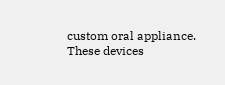custom oral appliance. These devices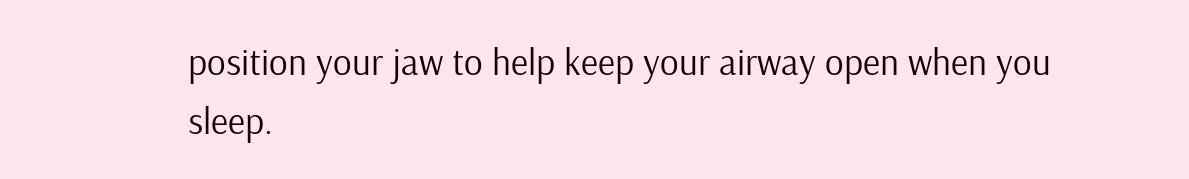position your jaw to help keep your airway open when you sleep.